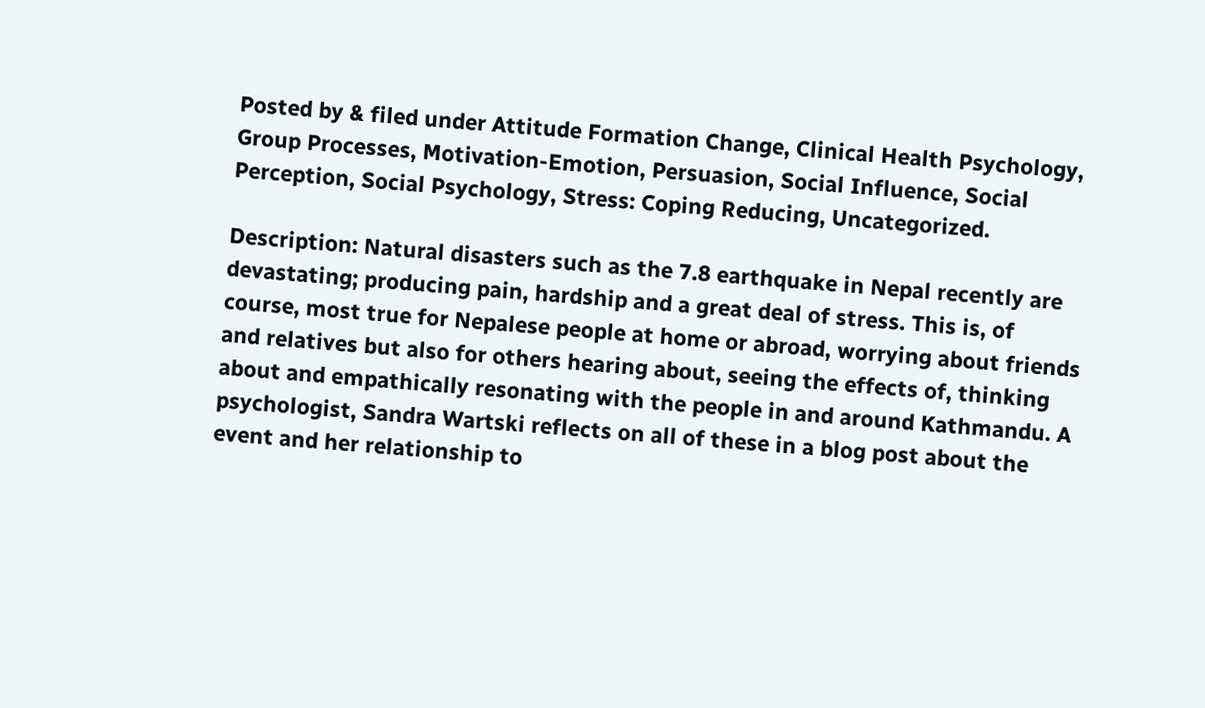Posted by & filed under Attitude Formation Change, Clinical Health Psychology, Group Processes, Motivation-Emotion, Persuasion, Social Influence, Social Perception, Social Psychology, Stress: Coping Reducing, Uncategorized.

Description: Natural disasters such as the 7.8 earthquake in Nepal recently are devastating; producing pain, hardship and a great deal of stress. This is, of course, most true for Nepalese people at home or abroad, worrying about friends and relatives but also for others hearing about, seeing the effects of, thinking about and empathically resonating with the people in and around Kathmandu. A psychologist, Sandra Wartski reflects on all of these in a blog post about the event and her relationship to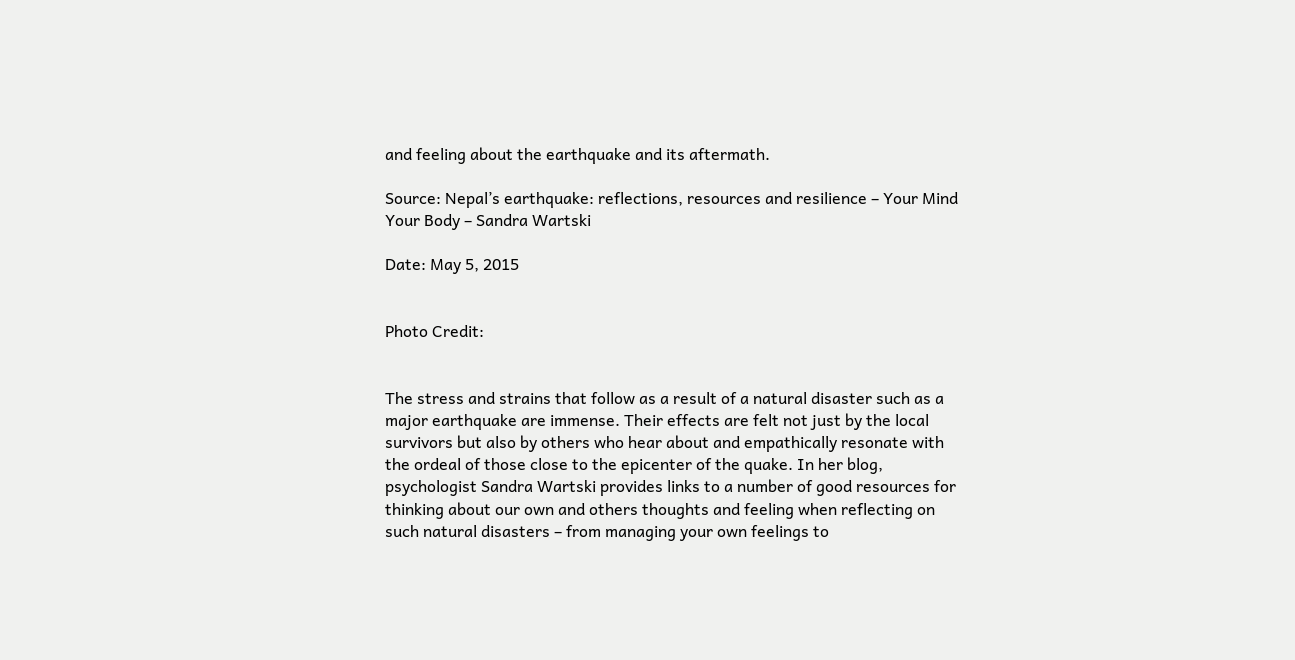and feeling about the earthquake and its aftermath.

Source: Nepal’s earthquake: reflections, resources and resilience – Your Mind Your Body – Sandra Wartski

Date: May 5, 2015


Photo Credit:


The stress and strains that follow as a result of a natural disaster such as a major earthquake are immense. Their effects are felt not just by the local survivors but also by others who hear about and empathically resonate with the ordeal of those close to the epicenter of the quake. In her blog, psychologist Sandra Wartski provides links to a number of good resources for thinking about our own and others thoughts and feeling when reflecting on such natural disasters – from managing your own feelings to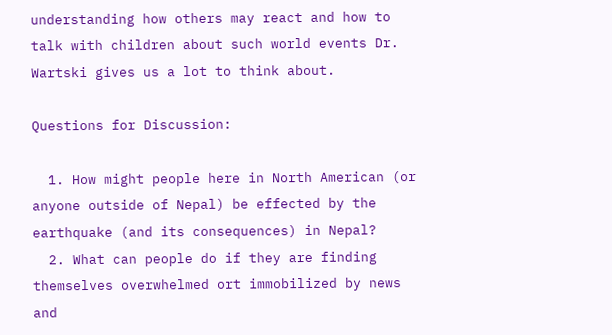understanding how others may react and how to talk with children about such world events Dr. Wartski gives us a lot to think about.

Questions for Discussion:

  1. How might people here in North American (or anyone outside of Nepal) be effected by the earthquake (and its consequences) in Nepal?
  2. What can people do if they are finding themselves overwhelmed ort immobilized by news and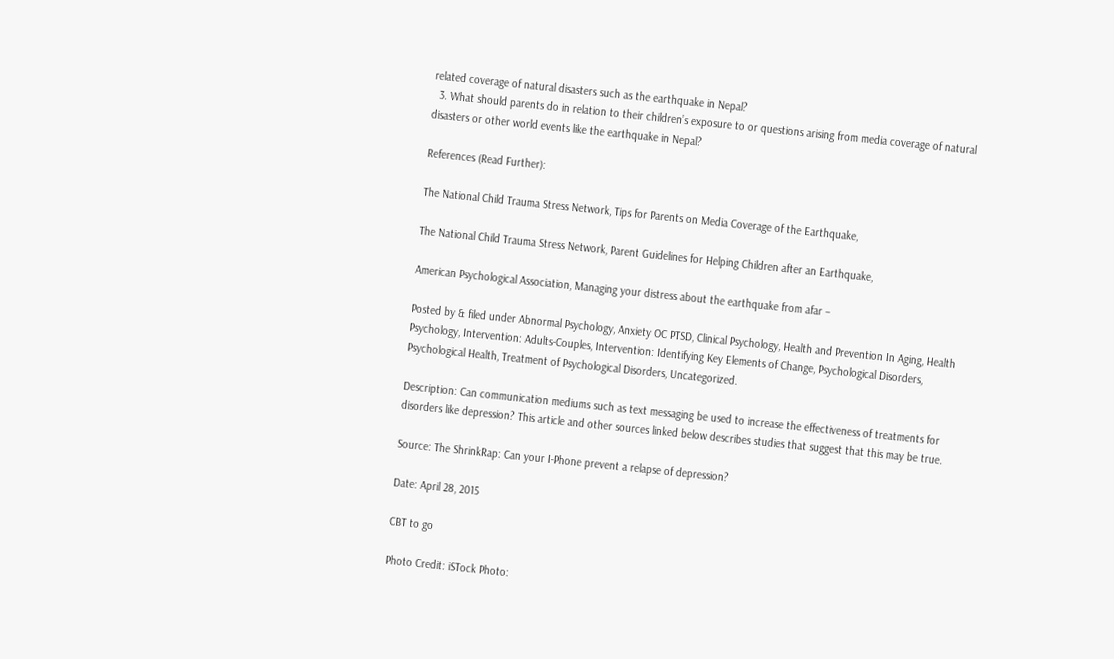related coverage of natural disasters such as the earthquake in Nepal?
  3. What should parents do in relation to their children’s exposure to or questions arising from media coverage of natural disasters or other world events like the earthquake in Nepal?

References (Read Further):

The National Child Trauma Stress Network, Tips for Parents on Media Coverage of the Earthquake,

The National Child Trauma Stress Network, Parent Guidelines for Helping Children after an Earthquake,

American Psychological Association, Managing your distress about the earthquake from afar –

Posted by & filed under Abnormal Psychology, Anxiety OC PTSD, Clinical Psychology, Health and Prevention In Aging, Health Psychology, Intervention: Adults-Couples, Intervention: Identifying Key Elements of Change, Psychological Disorders, Psychological Health, Treatment of Psychological Disorders, Uncategorized.

Description: Can communication mediums such as text messaging be used to increase the effectiveness of treatments for disorders like depression? This article and other sources linked below describes studies that suggest that this may be true.

Source: The ShrinkRap: Can your I-Phone prevent a relapse of depression?

Date: April 28, 2015

CBT to go

Photo Credit: iSTock Photo: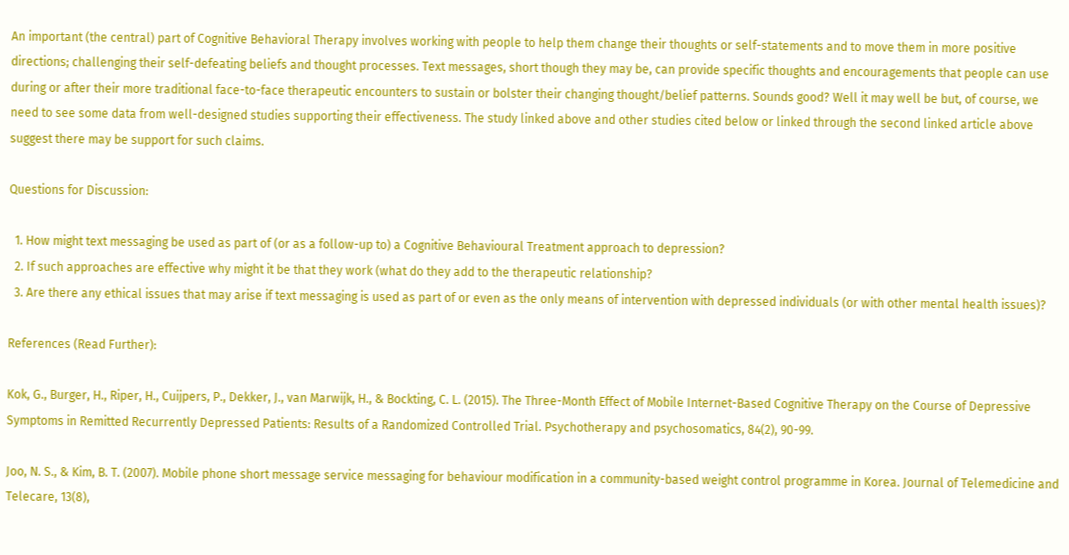An important (the central) part of Cognitive Behavioral Therapy involves working with people to help them change their thoughts or self-statements and to move them in more positive directions; challenging their self-defeating beliefs and thought processes. Text messages, short though they may be, can provide specific thoughts and encouragements that people can use during or after their more traditional face-to-face therapeutic encounters to sustain or bolster their changing thought/belief patterns. Sounds good? Well it may well be but, of course, we need to see some data from well-designed studies supporting their effectiveness. The study linked above and other studies cited below or linked through the second linked article above suggest there may be support for such claims.

Questions for Discussion:

  1. How might text messaging be used as part of (or as a follow-up to) a Cognitive Behavioural Treatment approach to depression?
  2. If such approaches are effective why might it be that they work (what do they add to the therapeutic relationship?
  3. Are there any ethical issues that may arise if text messaging is used as part of or even as the only means of intervention with depressed individuals (or with other mental health issues)?

References (Read Further):

Kok, G., Burger, H., Riper, H., Cuijpers, P., Dekker, J., van Marwijk, H., & Bockting, C. L. (2015). The Three-Month Effect of Mobile Internet-Based Cognitive Therapy on the Course of Depressive Symptoms in Remitted Recurrently Depressed Patients: Results of a Randomized Controlled Trial. Psychotherapy and psychosomatics, 84(2), 90-99.

Joo, N. S., & Kim, B. T. (2007). Mobile phone short message service messaging for behaviour modification in a community-based weight control programme in Korea. Journal of Telemedicine and Telecare, 13(8),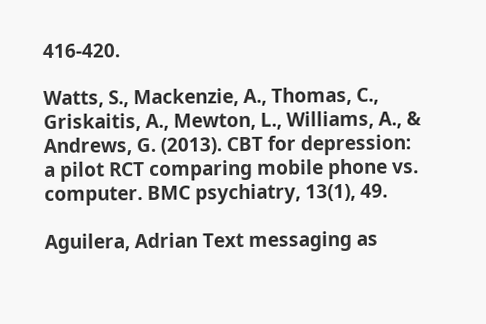416-420.

Watts, S., Mackenzie, A., Thomas, C., Griskaitis, A., Mewton, L., Williams, A., & Andrews, G. (2013). CBT for depression: a pilot RCT comparing mobile phone vs. computer. BMC psychiatry, 13(1), 49.

Aguilera, Adrian Text messaging as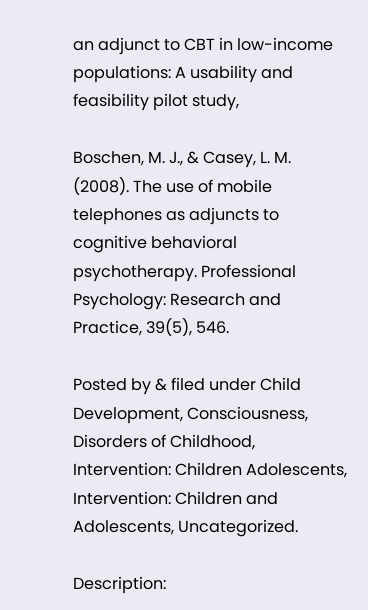an adjunct to CBT in low-income populations: A usability and feasibility pilot study,

Boschen, M. J., & Casey, L. M. (2008). The use of mobile telephones as adjuncts to cognitive behavioral psychotherapy. Professional Psychology: Research and Practice, 39(5), 546.

Posted by & filed under Child Development, Consciousness, Disorders of Childhood, Intervention: Children Adolescents, Intervention: Children and Adolescents, Uncategorized.

Description: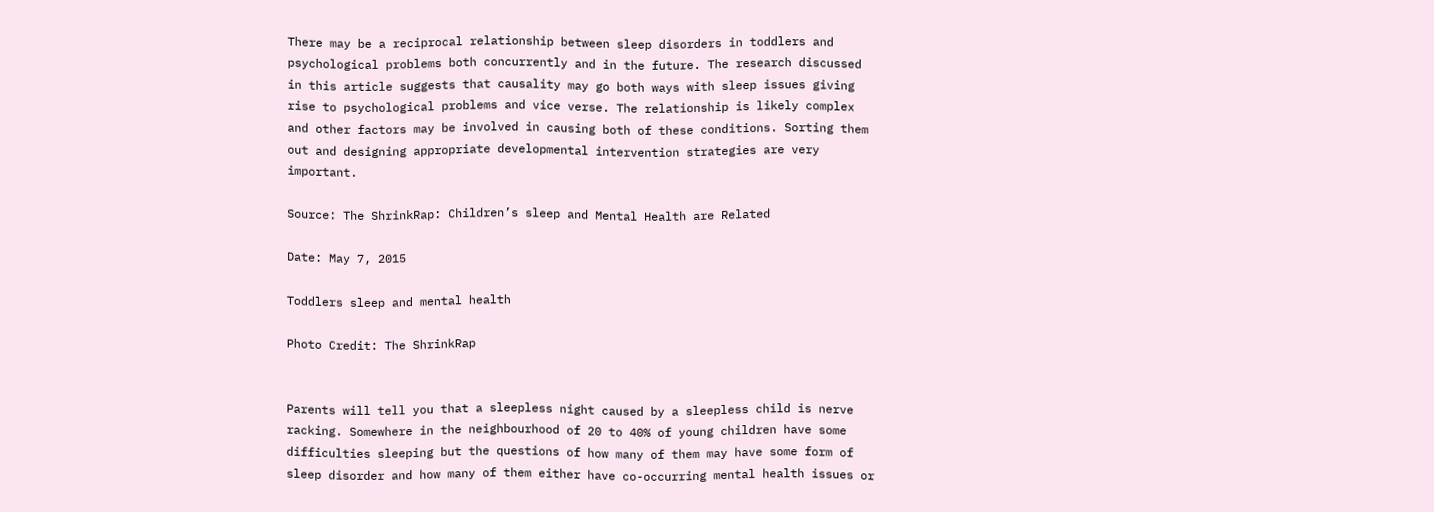There may be a reciprocal relationship between sleep disorders in toddlers and psychological problems both concurrently and in the future. The research discussed in this article suggests that causality may go both ways with sleep issues giving rise to psychological problems and vice verse. The relationship is likely complex and other factors may be involved in causing both of these conditions. Sorting them out and designing appropriate developmental intervention strategies are very important.

Source: The ShrinkRap: Children’s sleep and Mental Health are Related

Date: May 7, 2015

Toddlers sleep and mental health

Photo Credit: The ShrinkRap


Parents will tell you that a sleepless night caused by a sleepless child is nerve racking. Somewhere in the neighbourhood of 20 to 40% of young children have some difficulties sleeping but the questions of how many of them may have some form of sleep disorder and how many of them either have co-occurring mental health issues or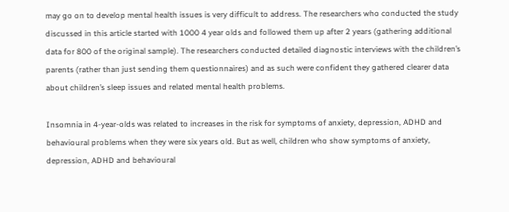may go on to develop mental health issues is very difficult to address. The researchers who conducted the study discussed in this article started with 1000 4 year olds and followed them up after 2 years (gathering additional data for 800 of the original sample). The researchers conducted detailed diagnostic interviews with the children’s parents (rather than just sending them questionnaires) and as such were confident they gathered clearer data about children’s sleep issues and related mental health problems.

Insomnia in 4-year-olds was related to increases in the risk for symptoms of anxiety, depression, ADHD and behavioural problems when they were six years old. But as well, children who show symptoms of anxiety, depression, ADHD and behavioural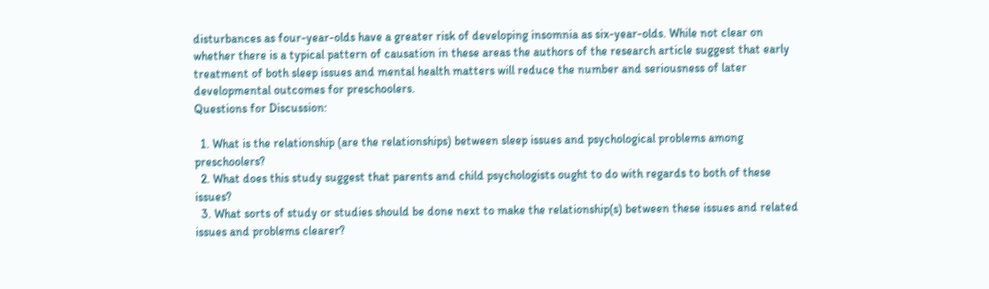disturbances as four-year-olds have a greater risk of developing insomnia as six-year-olds. While not clear on whether there is a typical pattern of causation in these areas the authors of the research article suggest that early treatment of both sleep issues and mental health matters will reduce the number and seriousness of later developmental outcomes for preschoolers.
Questions for Discussion:

  1. What is the relationship (are the relationships) between sleep issues and psychological problems among preschoolers?
  2. What does this study suggest that parents and child psychologists ought to do with regards to both of these issues?
  3. What sorts of study or studies should be done next to make the relationship(s) between these issues and related issues and problems clearer?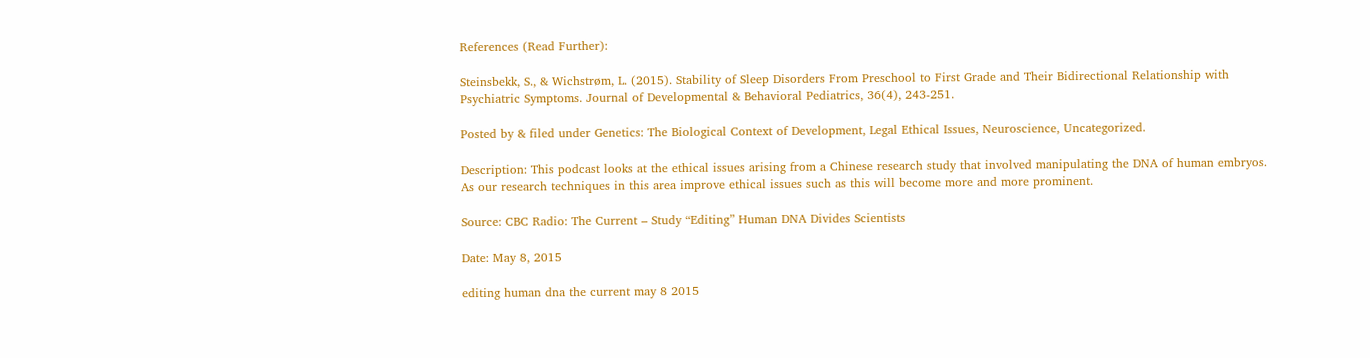References (Read Further):

Steinsbekk, S., & Wichstrøm, L. (2015). Stability of Sleep Disorders From Preschool to First Grade and Their Bidirectional Relationship with Psychiatric Symptoms. Journal of Developmental & Behavioral Pediatrics, 36(4), 243-251.

Posted by & filed under Genetics: The Biological Context of Development, Legal Ethical Issues, Neuroscience, Uncategorized.

Description: This podcast looks at the ethical issues arising from a Chinese research study that involved manipulating the DNA of human embryos. As our research techniques in this area improve ethical issues such as this will become more and more prominent.

Source: CBC Radio: The Current – Study “Editing” Human DNA Divides Scientists

Date: May 8, 2015

editing human dna the current may 8 2015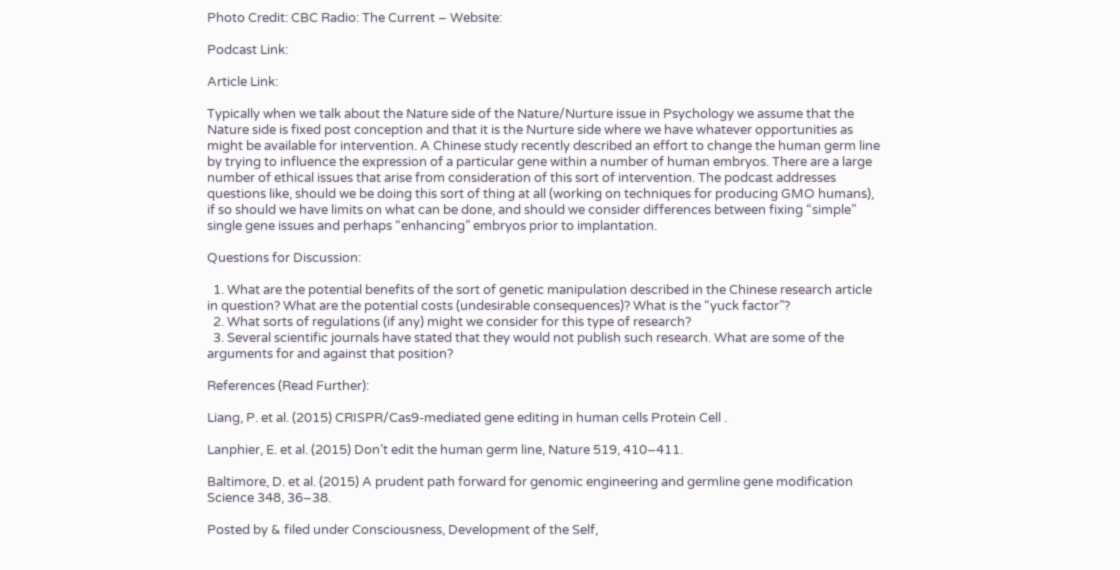Photo Credit: CBC Radio: The Current – Website:

Podcast Link:

Article Link:

Typically when we talk about the Nature side of the Nature/Nurture issue in Psychology we assume that the Nature side is fixed post conception and that it is the Nurture side where we have whatever opportunities as might be available for intervention. A Chinese study recently described an effort to change the human germ line by trying to influence the expression of a particular gene within a number of human embryos. There are a large number of ethical issues that arise from consideration of this sort of intervention. The podcast addresses questions like, should we be doing this sort of thing at all (working on techniques for producing GMO humans), if so should we have limits on what can be done, and should we consider differences between fixing “simple” single gene issues and perhaps “enhancing” embryos prior to implantation.

Questions for Discussion:

  1. What are the potential benefits of the sort of genetic manipulation described in the Chinese research article in question? What are the potential costs (undesirable consequences)? What is the “yuck factor”?
  2. What sorts of regulations (if any) might we consider for this type of research?
  3. Several scientific journals have stated that they would not publish such research. What are some of the arguments for and against that position?

References (Read Further):

Liang, P. et al. (2015) CRISPR/Cas9-mediated gene editing in human cells Protein Cell .

Lanphier, E. et al. (2015) Don’t edit the human germ line, Nature 519, 410–411.

Baltimore, D. et al. (2015) A prudent path forward for genomic engineering and germline gene modification Science 348, 36–38.

Posted by & filed under Consciousness, Development of the Self,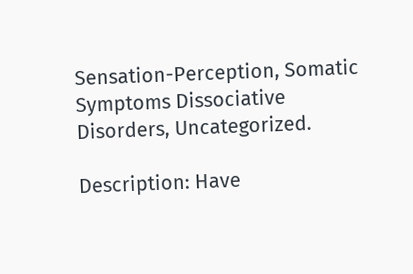Sensation-Perception, Somatic Symptoms Dissociative Disorders, Uncategorized.

Description: Have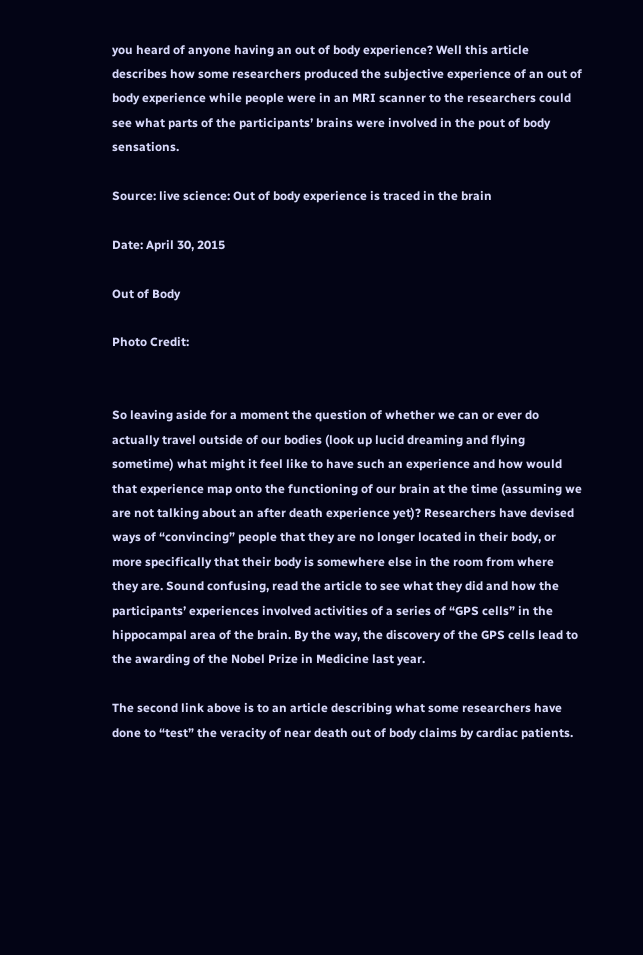you heard of anyone having an out of body experience? Well this article describes how some researchers produced the subjective experience of an out of body experience while people were in an MRI scanner to the researchers could see what parts of the participants’ brains were involved in the pout of body sensations.

Source: live science: Out of body experience is traced in the brain

Date: April 30, 2015

Out of Body

Photo Credit:


So leaving aside for a moment the question of whether we can or ever do actually travel outside of our bodies (look up lucid dreaming and flying sometime) what might it feel like to have such an experience and how would that experience map onto the functioning of our brain at the time (assuming we are not talking about an after death experience yet)? Researchers have devised ways of “convincing” people that they are no longer located in their body, or more specifically that their body is somewhere else in the room from where they are. Sound confusing, read the article to see what they did and how the participants’ experiences involved activities of a series of “GPS cells” in the hippocampal area of the brain. By the way, the discovery of the GPS cells lead to the awarding of the Nobel Prize in Medicine last year.

The second link above is to an article describing what some researchers have done to “test” the veracity of near death out of body claims by cardiac patients.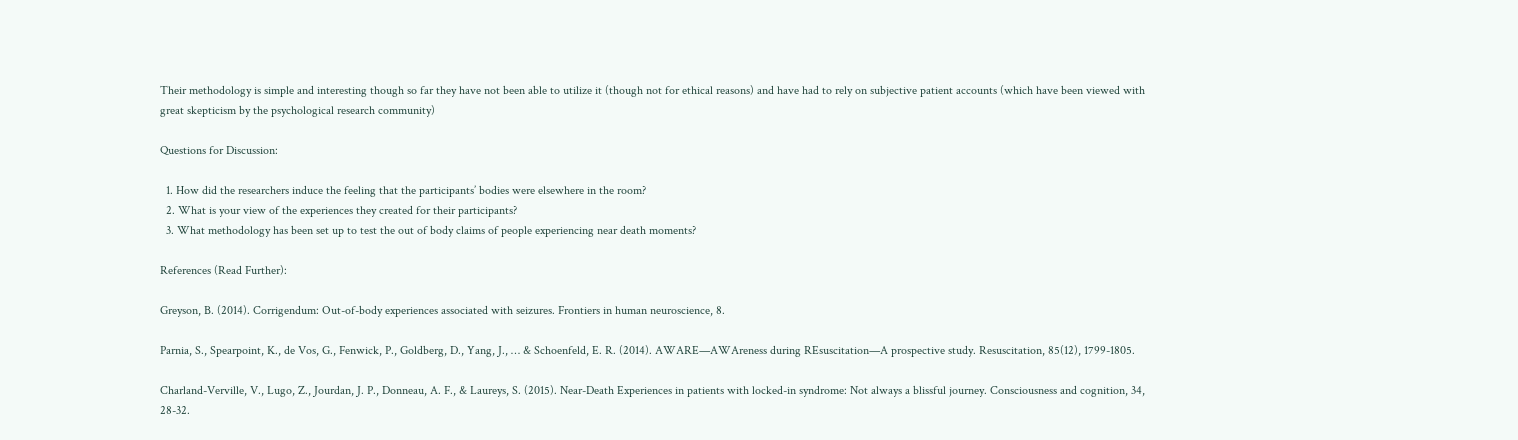Their methodology is simple and interesting though so far they have not been able to utilize it (though not for ethical reasons) and have had to rely on subjective patient accounts (which have been viewed with great skepticism by the psychological research community)

Questions for Discussion:

  1. How did the researchers induce the feeling that the participants’ bodies were elsewhere in the room?
  2. What is your view of the experiences they created for their participants?
  3. What methodology has been set up to test the out of body claims of people experiencing near death moments?

References (Read Further):

Greyson, B. (2014). Corrigendum: Out-of-body experiences associated with seizures. Frontiers in human neuroscience, 8.

Parnia, S., Spearpoint, K., de Vos, G., Fenwick, P., Goldberg, D., Yang, J., … & Schoenfeld, E. R. (2014). AWARE—AWAreness during REsuscitation—A prospective study. Resuscitation, 85(12), 1799-1805.

Charland-Verville, V., Lugo, Z., Jourdan, J. P., Donneau, A. F., & Laureys, S. (2015). Near-Death Experiences in patients with locked-in syndrome: Not always a blissful journey. Consciousness and cognition, 34, 28-32.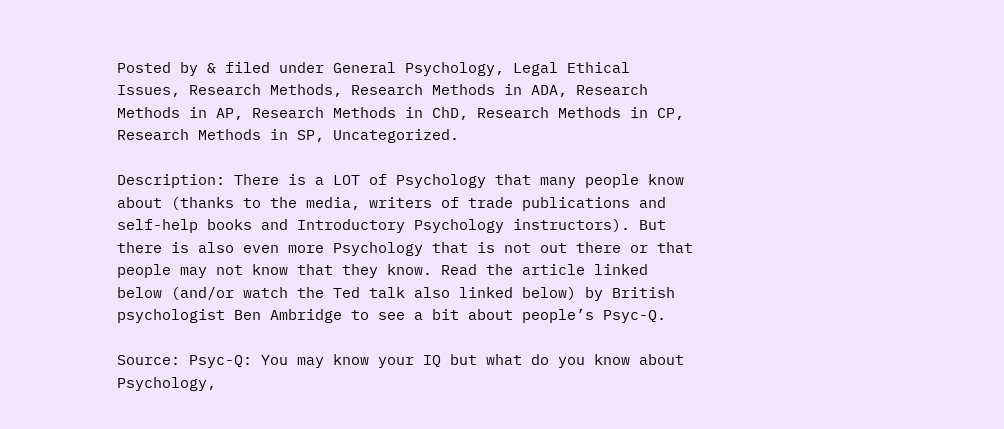Posted by & filed under General Psychology, Legal Ethical Issues, Research Methods, Research Methods in ADA, Research Methods in AP, Research Methods in ChD, Research Methods in CP, Research Methods in SP, Uncategorized.

Description: There is a LOT of Psychology that many people know about (thanks to the media, writers of trade publications and self-help books and Introductory Psychology instructors). But there is also even more Psychology that is not out there or that people may not know that they know. Read the article linked below (and/or watch the Ted talk also linked below) by British psychologist Ben Ambridge to see a bit about people’s Psyc-Q.

Source: Psyc-Q: You may know your IQ but what do you know about Psychology,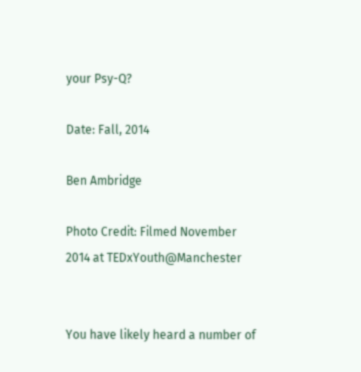your Psy-Q?

Date: Fall, 2014

Ben Ambridge

Photo Credit: Filmed November 2014 at TEDxYouth@Manchester


You have likely heard a number of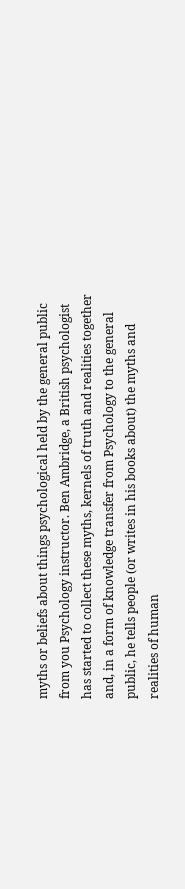myths or beliefs about things psychological held by the general public from you Psychology instructor. Ben Ambridge, a British psychologist has started to collect these myths, kernels of truth and realities together and, in a form of knowledge transfer from Psychology to the general public, he tells people (or writes in his books about) the myths and realities of human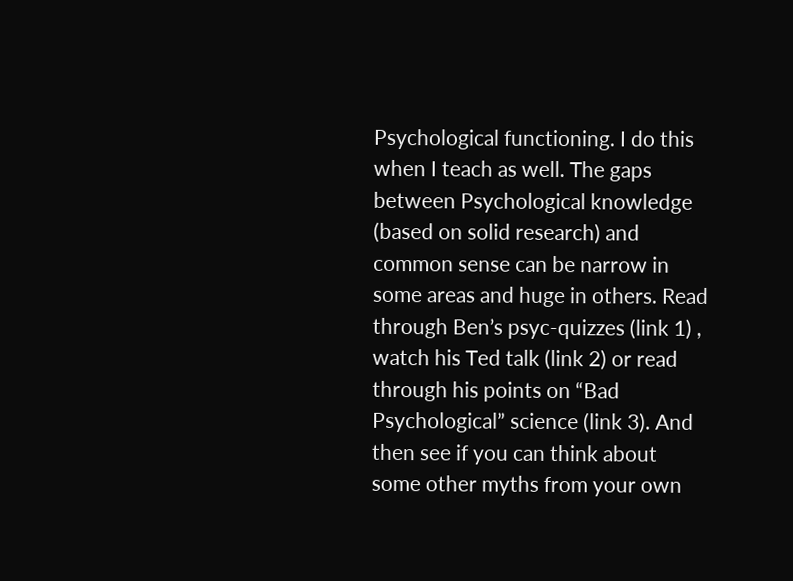Psychological functioning. I do this when I teach as well. The gaps between Psychological knowledge (based on solid research) and common sense can be narrow in some areas and huge in others. Read through Ben’s psyc-quizzes (link 1) , watch his Ted talk (link 2) or read through his points on “Bad Psychological” science (link 3). And then see if you can think about some other myths from your own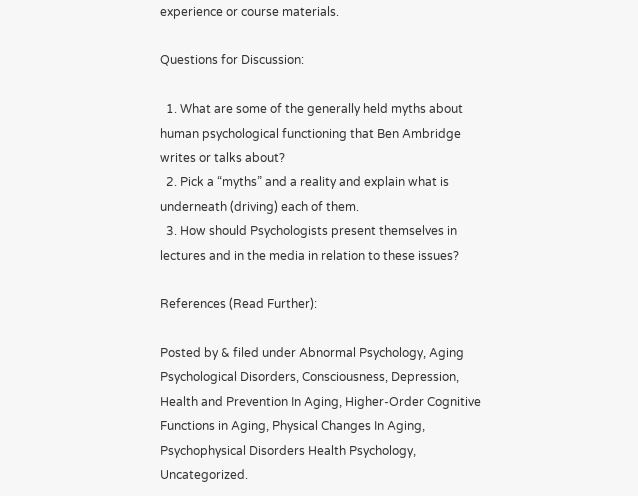experience or course materials.

Questions for Discussion:

  1. What are some of the generally held myths about human psychological functioning that Ben Ambridge writes or talks about?
  2. Pick a “myths” and a reality and explain what is underneath (driving) each of them.
  3. How should Psychologists present themselves in lectures and in the media in relation to these issues?

References (Read Further):

Posted by & filed under Abnormal Psychology, Aging Psychological Disorders, Consciousness, Depression, Health and Prevention In Aging, Higher-Order Cognitive Functions in Aging, Physical Changes In Aging, Psychophysical Disorders Health Psychology, Uncategorized.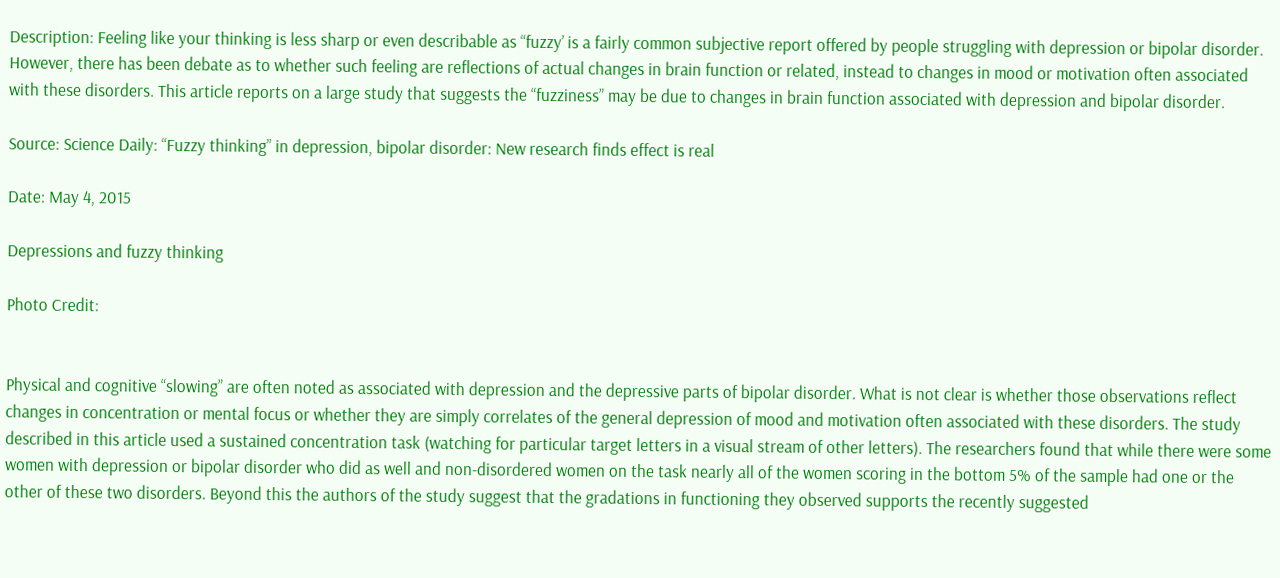Description: Feeling like your thinking is less sharp or even describable as “fuzzy’ is a fairly common subjective report offered by people struggling with depression or bipolar disorder. However, there has been debate as to whether such feeling are reflections of actual changes in brain function or related, instead to changes in mood or motivation often associated with these disorders. This article reports on a large study that suggests the “fuzziness” may be due to changes in brain function associated with depression and bipolar disorder.

Source: Science Daily: “Fuzzy thinking” in depression, bipolar disorder: New research finds effect is real

Date: May 4, 2015

Depressions and fuzzy thinking

Photo Credit:


Physical and cognitive “slowing” are often noted as associated with depression and the depressive parts of bipolar disorder. What is not clear is whether those observations reflect changes in concentration or mental focus or whether they are simply correlates of the general depression of mood and motivation often associated with these disorders. The study described in this article used a sustained concentration task (watching for particular target letters in a visual stream of other letters). The researchers found that while there were some women with depression or bipolar disorder who did as well and non-disordered women on the task nearly all of the women scoring in the bottom 5% of the sample had one or the other of these two disorders. Beyond this the authors of the study suggest that the gradations in functioning they observed supports the recently suggested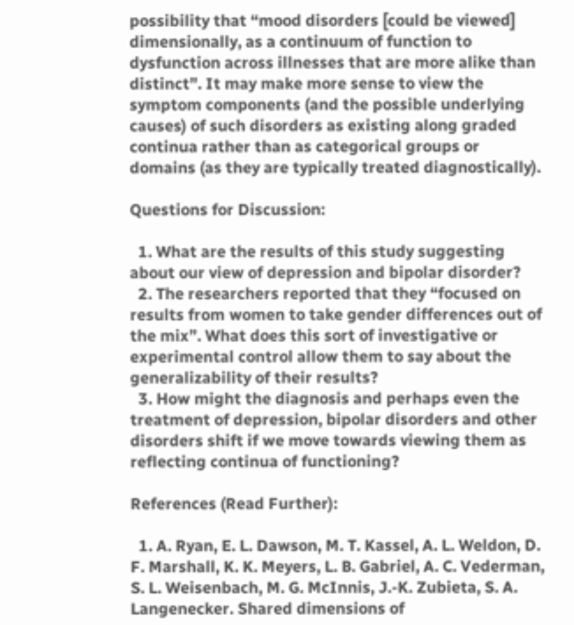possibility that “mood disorders [could be viewed] dimensionally, as a continuum of function to dysfunction across illnesses that are more alike than distinct”. It may make more sense to view the symptom components (and the possible underlying causes) of such disorders as existing along graded continua rather than as categorical groups or domains (as they are typically treated diagnostically).

Questions for Discussion:

  1. What are the results of this study suggesting about our view of depression and bipolar disorder?
  2. The researchers reported that they “focused on results from women to take gender differences out of the mix”. What does this sort of investigative or experimental control allow them to say about the generalizability of their results?
  3. How might the diagnosis and perhaps even the treatment of depression, bipolar disorders and other disorders shift if we move towards viewing them as reflecting continua of functioning?

References (Read Further):

  1. A. Ryan, E. L. Dawson, M. T. Kassel, A. L. Weldon, D. F. Marshall, K. K. Meyers, L. B. Gabriel, A. C. Vederman, S. L. Weisenbach, M. G. McInnis, J.-K. Zubieta, S. A. Langenecker. Shared dimensions of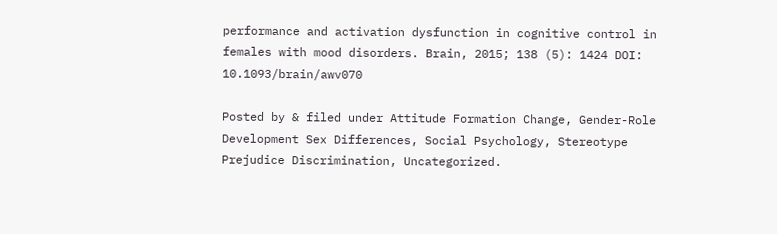performance and activation dysfunction in cognitive control in females with mood disorders. Brain, 2015; 138 (5): 1424 DOI: 10.1093/brain/awv070

Posted by & filed under Attitude Formation Change, Gender-Role Development Sex Differences, Social Psychology, Stereotype Prejudice Discrimination, Uncategorized.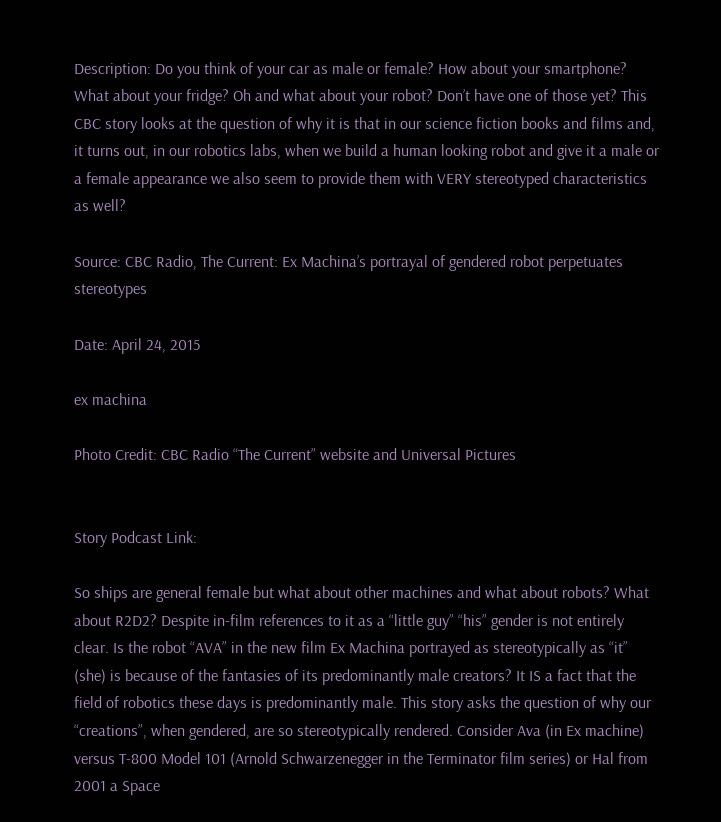Description: Do you think of your car as male or female? How about your smartphone? What about your fridge? Oh and what about your robot? Don’t have one of those yet? This CBC story looks at the question of why it is that in our science fiction books and films and, it turns out, in our robotics labs, when we build a human looking robot and give it a male or a female appearance we also seem to provide them with VERY stereotyped characteristics as well?

Source: CBC Radio, The Current: Ex Machina’s portrayal of gendered robot perpetuates stereotypes

Date: April 24, 2015

ex machina

Photo Credit: CBC Radio “The Current” website and Universal Pictures


Story Podcast Link:

So ships are general female but what about other machines and what about robots? What about R2D2? Despite in-film references to it as a “little guy” “his” gender is not entirely clear. Is the robot “AVA” in the new film Ex Machina portrayed as stereotypically as “it” (she) is because of the fantasies of its predominantly male creators? It IS a fact that the field of robotics these days is predominantly male. This story asks the question of why our “creations”, when gendered, are so stereotypically rendered. Consider Ava (in Ex machine) versus T-800 Model 101 (Arnold Schwarzenegger in the Terminator film series) or Hal from 2001 a Space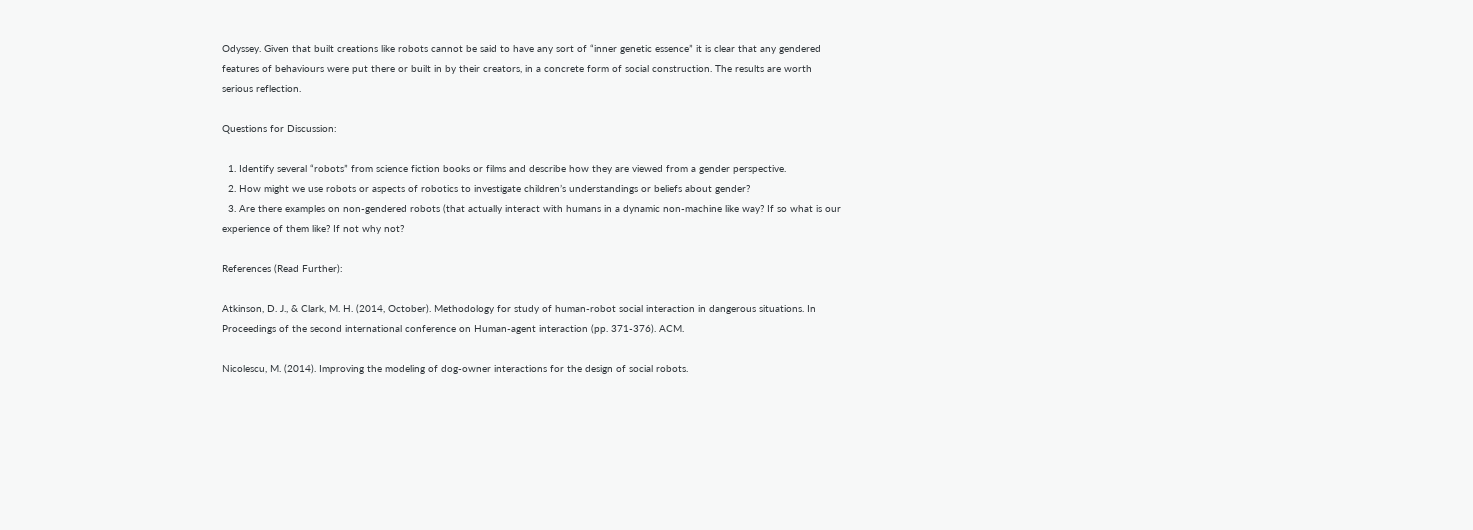Odyssey. Given that built creations like robots cannot be said to have any sort of “inner genetic essence” it is clear that any gendered features of behaviours were put there or built in by their creators, in a concrete form of social construction. The results are worth serious reflection.

Questions for Discussion:

  1. Identify several “robots” from science fiction books or films and describe how they are viewed from a gender perspective.
  2. How might we use robots or aspects of robotics to investigate children’s understandings or beliefs about gender?
  3. Are there examples on non-gendered robots (that actually interact with humans in a dynamic non-machine like way? If so what is our experience of them like? If not why not?

References (Read Further):

Atkinson, D. J., & Clark, M. H. (2014, October). Methodology for study of human-robot social interaction in dangerous situations. In Proceedings of the second international conference on Human-agent interaction (pp. 371-376). ACM.

Nicolescu, M. (2014). Improving the modeling of dog-owner interactions for the design of social robots.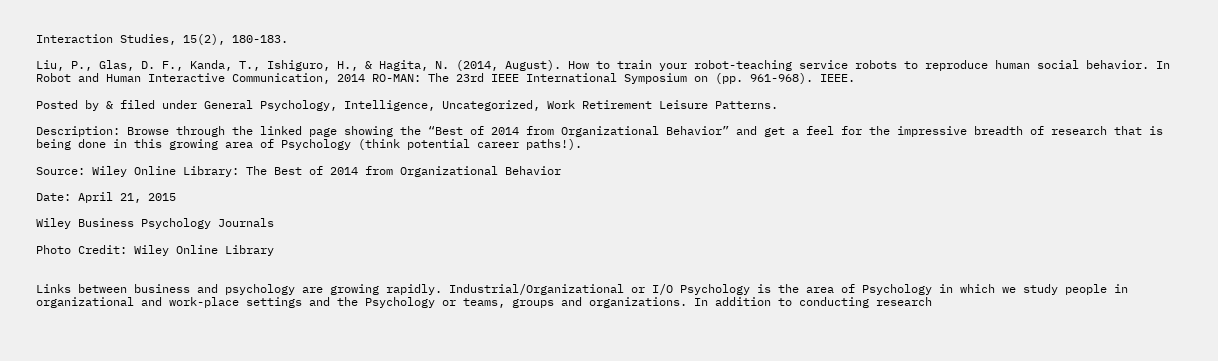Interaction Studies, 15(2), 180-183.

Liu, P., Glas, D. F., Kanda, T., Ishiguro, H., & Hagita, N. (2014, August). How to train your robot-teaching service robots to reproduce human social behavior. In Robot and Human Interactive Communication, 2014 RO-MAN: The 23rd IEEE International Symposium on (pp. 961-968). IEEE.

Posted by & filed under General Psychology, Intelligence, Uncategorized, Work Retirement Leisure Patterns.

Description: Browse through the linked page showing the “Best of 2014 from Organizational Behavior” and get a feel for the impressive breadth of research that is being done in this growing area of Psychology (think potential career paths!).

Source: Wiley Online Library: The Best of 2014 from Organizational Behavior

Date: April 21, 2015

Wiley Business Psychology Journals

Photo Credit: Wiley Online Library


Links between business and psychology are growing rapidly. Industrial/Organizational or I/O Psychology is the area of Psychology in which we study people in organizational and work-place settings and the Psychology or teams, groups and organizations. In addition to conducting research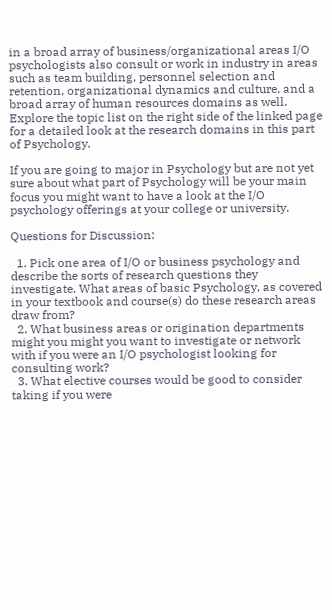in a broad array of business/organizational areas I/O psychologists also consult or work in industry in areas such as team building, personnel selection and retention, organizational dynamics and culture, and a broad array of human resources domains as well. Explore the topic list on the right side of the linked page for a detailed look at the research domains in this part of Psychology.

If you are going to major in Psychology but are not yet sure about what part of Psychology will be your main focus you might want to have a look at the I/O psychology offerings at your college or university.

Questions for Discussion:

  1. Pick one area of I/O or business psychology and describe the sorts of research questions they investigate. What areas of basic Psychology, as covered in your textbook and course(s) do these research areas draw from?
  2. What business areas or origination departments might you might you want to investigate or network with if you were an I/O psychologist looking for consulting work?
  3. What elective courses would be good to consider taking if you were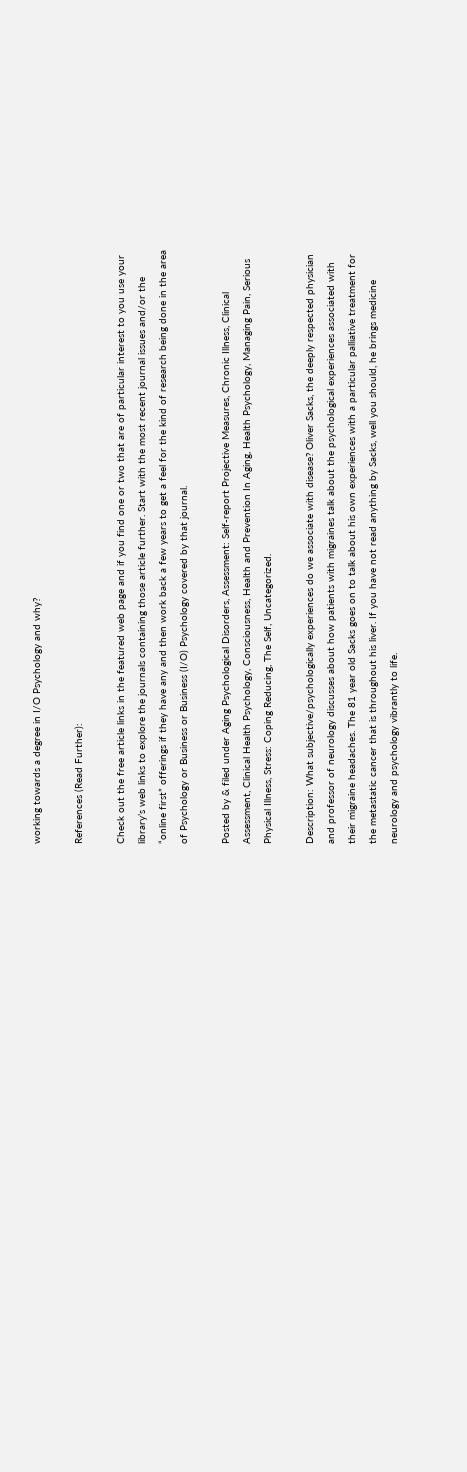working towards a degree in I/O Psychology and why?

References (Read Further):

Check out the free article links in the featured web page and if you find one or two that are of particular interest to you use your library’s web links to explore the journals containing those article further. Start with the most recent journal issues and/or the “online first” offerings if they have any and then work back a few years to get a feel for the kind of research being done in the area of Psychology or Business or Business (I/O) Psychology covered by that journal.

Posted by & filed under Aging Psychological Disorders, Assessment: Self-report Projective Measures, Chronic Illness, Clinical Assessment, Clinical Health Psychology, Consciousness, Health and Prevention In Aging, Health Psychology, Managing Pain, Serious Physical Illness, Stress: Coping Reducing, The Self, Uncategorized.

Description: What subjective/psychologically experiences do we associate with disease? Oliver Sacks, the deeply respected physician and professor of neurology discusses about how patients with migraines talk about the psychological experiences associated with their migraine headaches. The 81 year old Sacks goes on to talk about his own experiences with a particular palliative treatment for the metastatic cancer that is throughout his liver. If you have not read anything by Sacks, well you should, he brings medicine neurology and psychology vibrantly to life.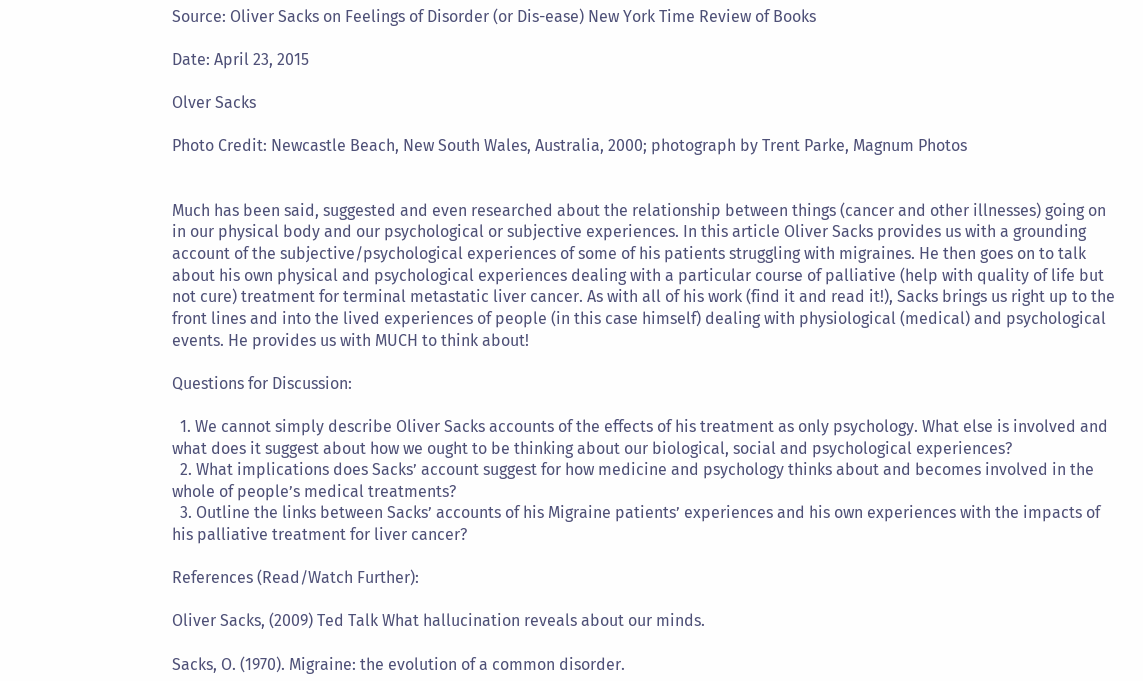Source: Oliver Sacks on Feelings of Disorder (or Dis-ease) New York Time Review of Books

Date: April 23, 2015

Olver Sacks

Photo Credit: Newcastle Beach, New South Wales, Australia, 2000; photograph by Trent Parke, Magnum Photos


Much has been said, suggested and even researched about the relationship between things (cancer and other illnesses) going on in our physical body and our psychological or subjective experiences. In this article Oliver Sacks provides us with a grounding account of the subjective/psychological experiences of some of his patients struggling with migraines. He then goes on to talk about his own physical and psychological experiences dealing with a particular course of palliative (help with quality of life but not cure) treatment for terminal metastatic liver cancer. As with all of his work (find it and read it!), Sacks brings us right up to the front lines and into the lived experiences of people (in this case himself) dealing with physiological (medical) and psychological events. He provides us with MUCH to think about!

Questions for Discussion:

  1. We cannot simply describe Oliver Sacks accounts of the effects of his treatment as only psychology. What else is involved and what does it suggest about how we ought to be thinking about our biological, social and psychological experiences?
  2. What implications does Sacks’ account suggest for how medicine and psychology thinks about and becomes involved in the whole of people’s medical treatments?
  3. Outline the links between Sacks’ accounts of his Migraine patients’ experiences and his own experiences with the impacts of his palliative treatment for liver cancer?

References (Read/Watch Further):

Oliver Sacks, (2009) Ted Talk What hallucination reveals about our minds.

Sacks, O. (1970). Migraine: the evolution of a common disorder.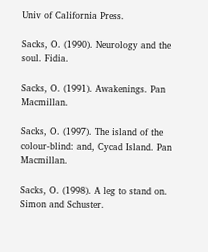Univ of California Press.

Sacks, O. (1990). Neurology and the soul. Fidia.

Sacks, O. (1991). Awakenings. Pan Macmillan.

Sacks, O. (1997). The island of the colour-blind: and, Cycad Island. Pan Macmillan.

Sacks, O. (1998). A leg to stand on. Simon and Schuster.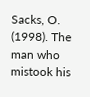Sacks, O. (1998). The man who mistook his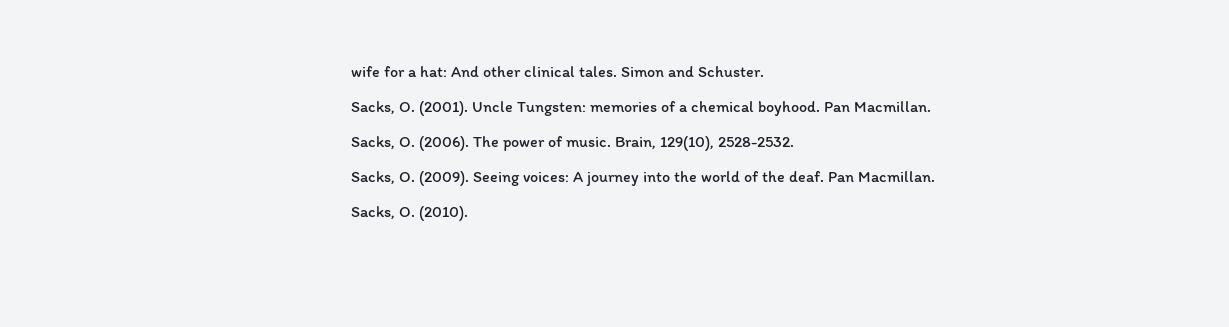wife for a hat: And other clinical tales. Simon and Schuster.

Sacks, O. (2001). Uncle Tungsten: memories of a chemical boyhood. Pan Macmillan.

Sacks, O. (2006). The power of music. Brain, 129(10), 2528-2532.

Sacks, O. (2009). Seeing voices: A journey into the world of the deaf. Pan Macmillan.

Sacks, O. (2010).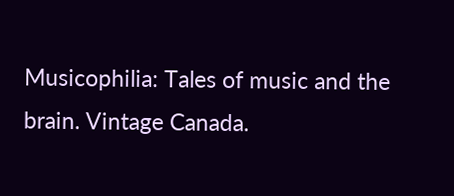Musicophilia: Tales of music and the brain. Vintage Canada.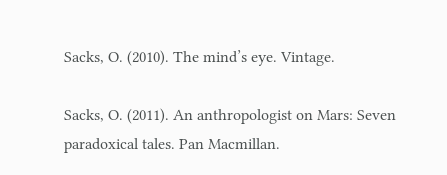Sacks, O. (2010). The mind’s eye. Vintage.

Sacks, O. (2011). An anthropologist on Mars: Seven paradoxical tales. Pan Macmillan.